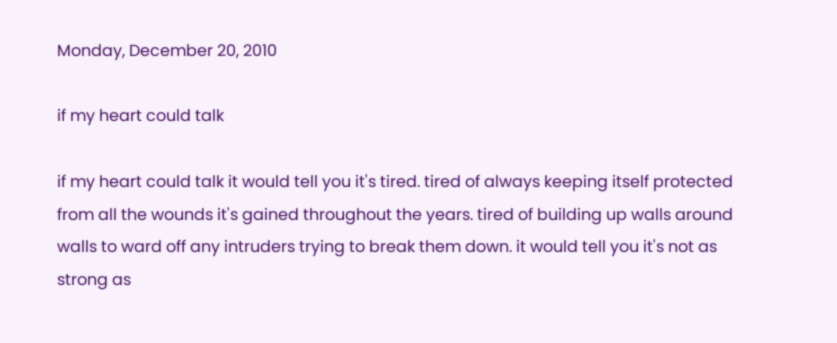Monday, December 20, 2010

if my heart could talk

if my heart could talk it would tell you it's tired. tired of always keeping itself protected from all the wounds it's gained throughout the years. tired of building up walls around walls to ward off any intruders trying to break them down. it would tell you it's not as strong as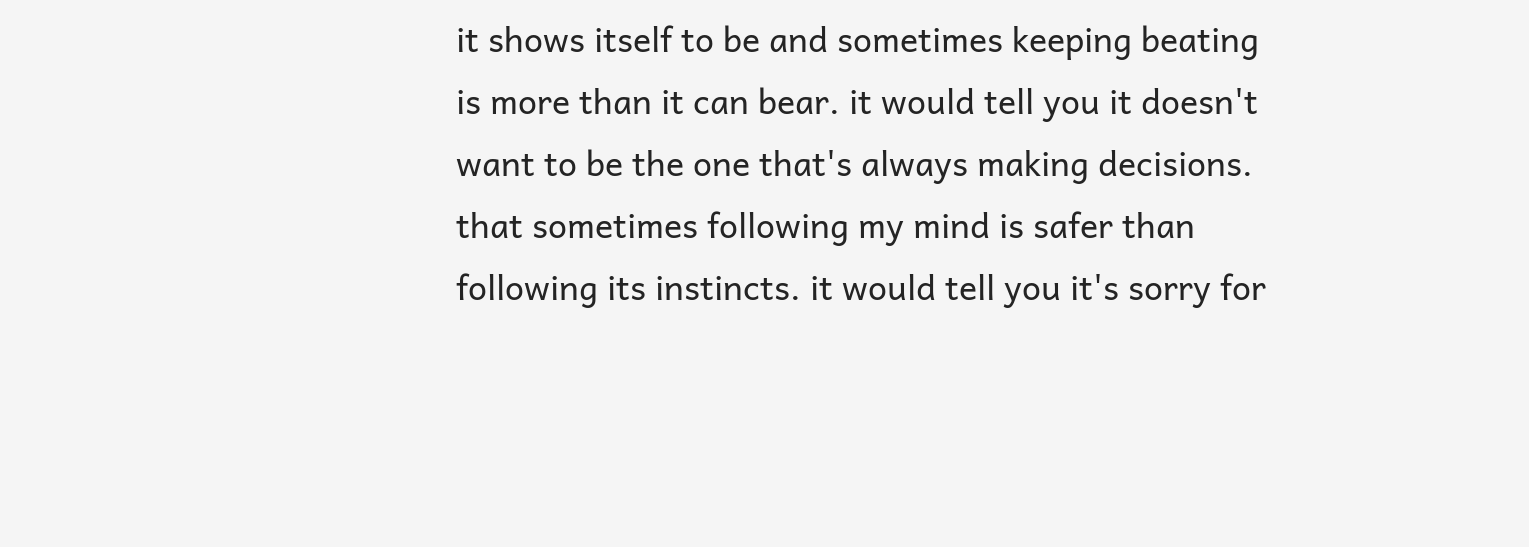it shows itself to be and sometimes keeping beating is more than it can bear. it would tell you it doesn't want to be the one that's always making decisions. that sometimes following my mind is safer than following its instincts. it would tell you it's sorry for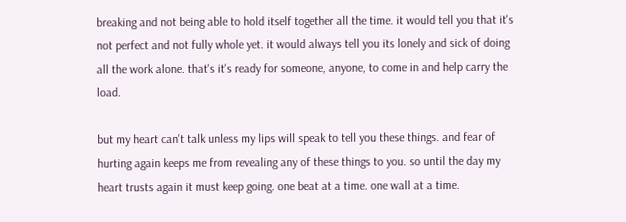breaking and not being able to hold itself together all the time. it would tell you that it's not perfect and not fully whole yet. it would always tell you its lonely and sick of doing all the work alone. that's it's ready for someone, anyone, to come in and help carry the load.

but my heart can't talk unless my lips will speak to tell you these things. and fear of hurting again keeps me from revealing any of these things to you. so until the day my heart trusts again it must keep going. one beat at a time. one wall at a time.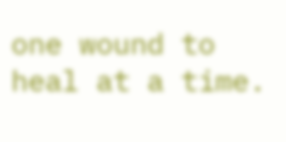one wound to heal at a time.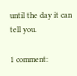until the day it can tell you.

1 comment: